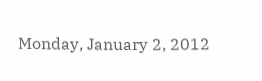Monday, January 2, 2012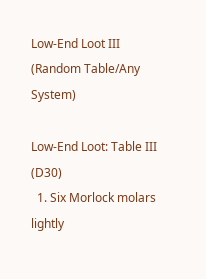Low-End Loot III (Random Table/Any System)

Low-End Loot: Table III (D30)
  1. Six Morlock molars lightly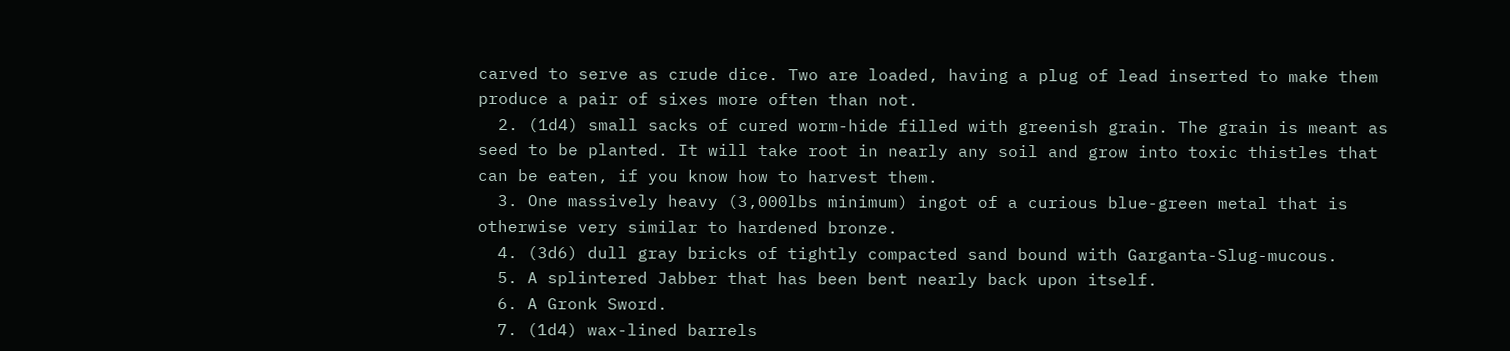carved to serve as crude dice. Two are loaded, having a plug of lead inserted to make them produce a pair of sixes more often than not.
  2. (1d4) small sacks of cured worm-hide filled with greenish grain. The grain is meant as seed to be planted. It will take root in nearly any soil and grow into toxic thistles that can be eaten, if you know how to harvest them.
  3. One massively heavy (3,000lbs minimum) ingot of a curious blue-green metal that is otherwise very similar to hardened bronze.
  4. (3d6) dull gray bricks of tightly compacted sand bound with Garganta-Slug-mucous.
  5. A splintered Jabber that has been bent nearly back upon itself.
  6. A Gronk Sword.
  7. (1d4) wax-lined barrels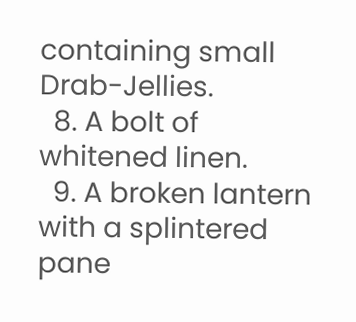containing small Drab-Jellies.
  8. A bolt of whitened linen.
  9. A broken lantern with a splintered pane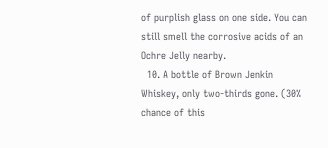of purplish glass on one side. You can still smell the corrosive acids of an Ochre Jelly nearby.
  10. A bottle of Brown Jenkin Whiskey, only two-thirds gone. (30% chance of this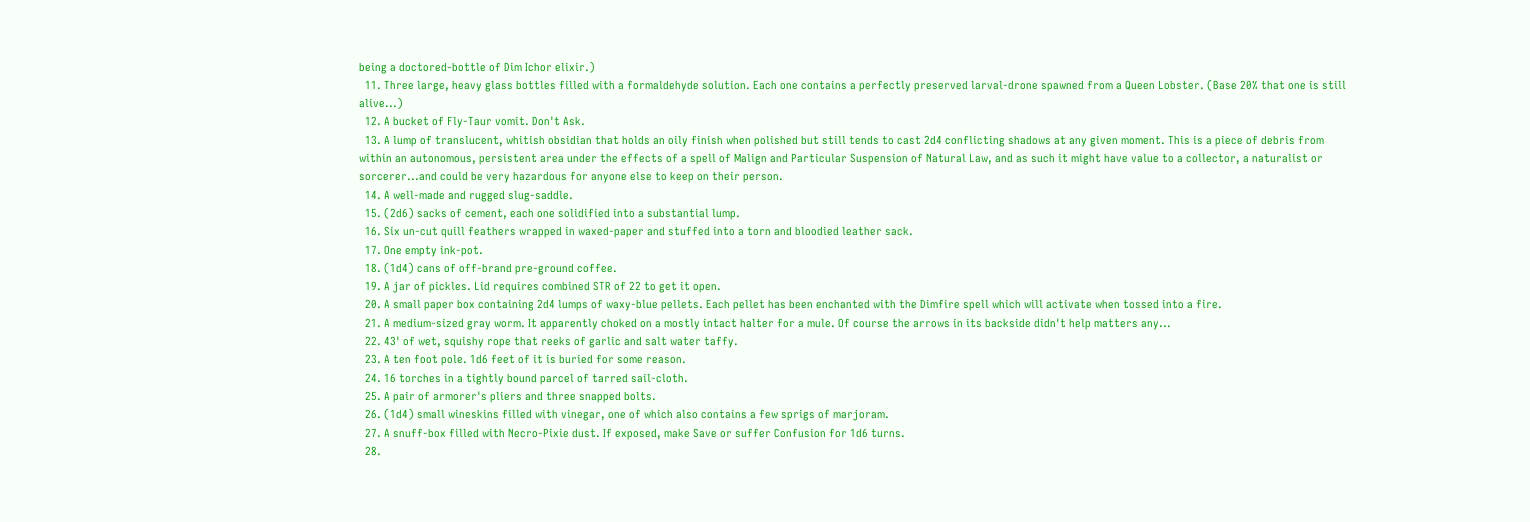being a doctored-bottle of Dim Ichor elixir.)
  11. Three large, heavy glass bottles filled with a formaldehyde solution. Each one contains a perfectly preserved larval-drone spawned from a Queen Lobster. (Base 20% that one is still alive...)
  12. A bucket of Fly-Taur vomit. Don't Ask.
  13. A lump of translucent, whitish obsidian that holds an oily finish when polished but still tends to cast 2d4 conflicting shadows at any given moment. This is a piece of debris from within an autonomous, persistent area under the effects of a spell of Malign and Particular Suspension of Natural Law, and as such it might have value to a collector, a naturalist or sorcerer...and could be very hazardous for anyone else to keep on their person.
  14. A well-made and rugged slug-saddle.
  15. (2d6) sacks of cement, each one solidified into a substantial lump.
  16. Six un-cut quill feathers wrapped in waxed-paper and stuffed into a torn and bloodied leather sack.
  17. One empty ink-pot.
  18. (1d4) cans of off-brand pre-ground coffee.
  19. A jar of pickles. Lid requires combined STR of 22 to get it open.
  20. A small paper box containing 2d4 lumps of waxy-blue pellets. Each pellet has been enchanted with the Dimfire spell which will activate when tossed into a fire.
  21. A medium-sized gray worm. It apparently choked on a mostly intact halter for a mule. Of course the arrows in its backside didn't help matters any...
  22. 43' of wet, squishy rope that reeks of garlic and salt water taffy.
  23. A ten foot pole. 1d6 feet of it is buried for some reason.
  24. 16 torches in a tightly bound parcel of tarred sail-cloth.
  25. A pair of armorer's pliers and three snapped bolts.
  26. (1d4) small wineskins filled with vinegar, one of which also contains a few sprigs of marjoram.
  27. A snuff-box filled with Necro-Pixie dust. If exposed, make Save or suffer Confusion for 1d6 turns.
  28.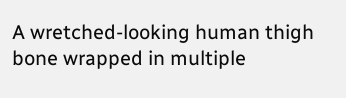A wretched-looking human thigh bone wrapped in multiple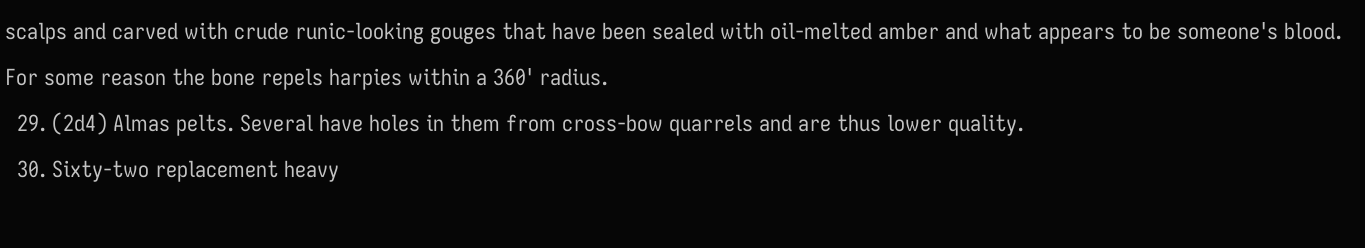scalps and carved with crude runic-looking gouges that have been sealed with oil-melted amber and what appears to be someone's blood. For some reason the bone repels harpies within a 360' radius.
  29. (2d4) Almas pelts. Several have holes in them from cross-bow quarrels and are thus lower quality.
  30. Sixty-two replacement heavy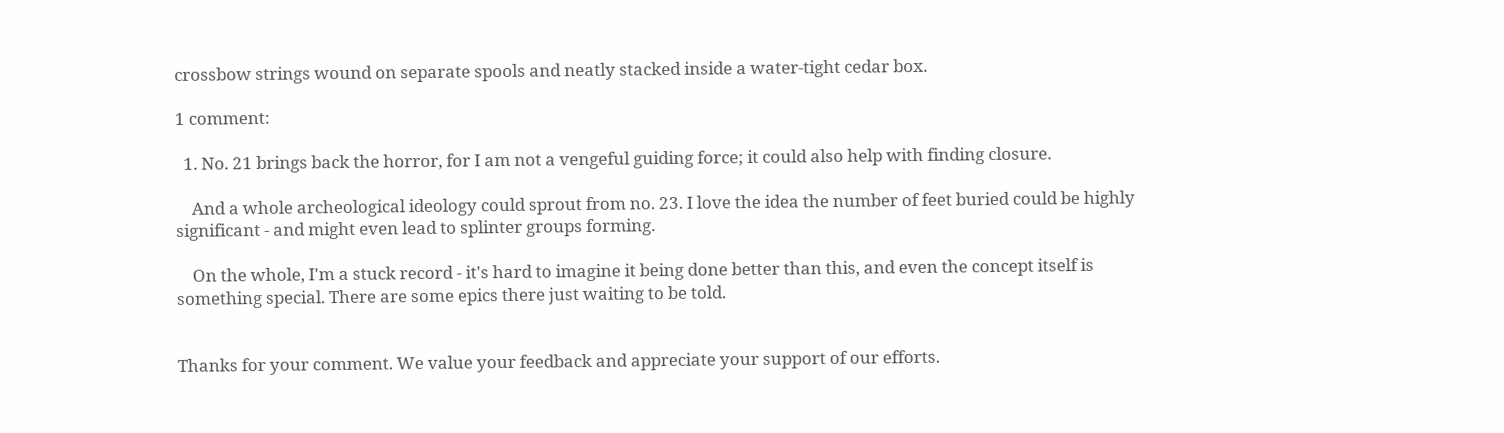crossbow strings wound on separate spools and neatly stacked inside a water-tight cedar box.

1 comment:

  1. No. 21 brings back the horror, for I am not a vengeful guiding force; it could also help with finding closure.

    And a whole archeological ideology could sprout from no. 23. I love the idea the number of feet buried could be highly significant - and might even lead to splinter groups forming.

    On the whole, I'm a stuck record - it's hard to imagine it being done better than this, and even the concept itself is something special. There are some epics there just waiting to be told.


Thanks for your comment. We value your feedback and appreciate your support of our efforts.